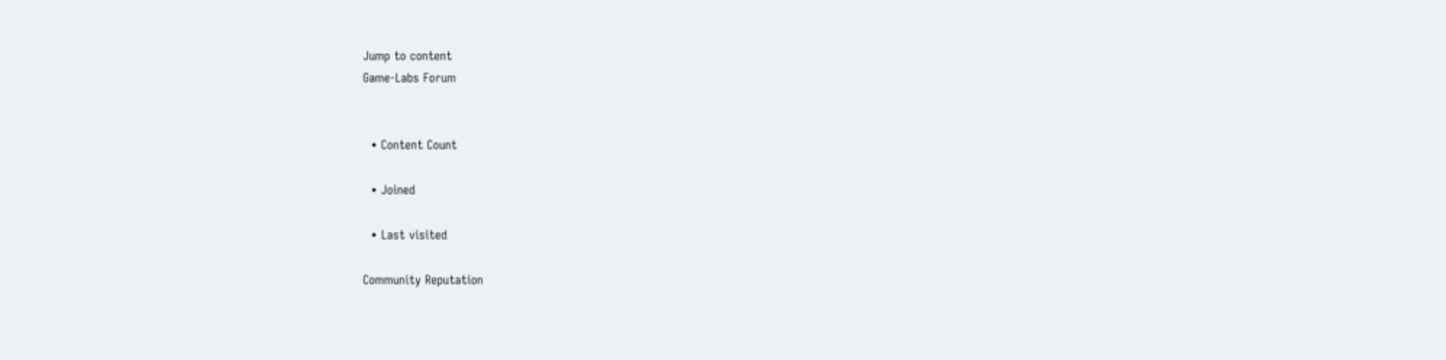Jump to content
Game-Labs Forum


  • Content Count

  • Joined

  • Last visited

Community Reputation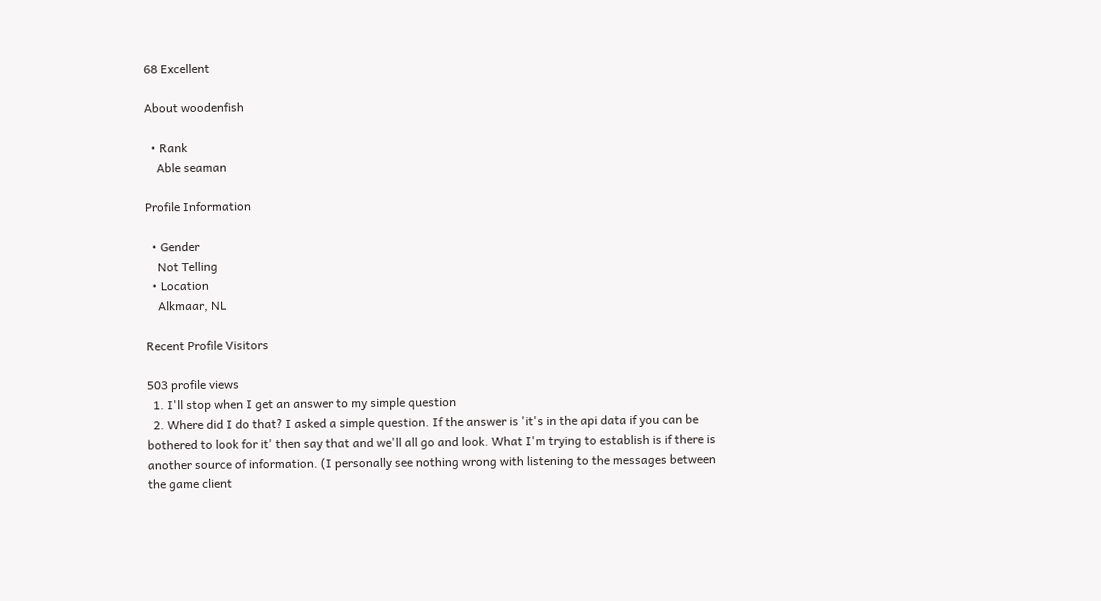68 Excellent

About woodenfish

  • Rank
    Able seaman

Profile Information

  • Gender
    Not Telling
  • Location
    Alkmaar, NL

Recent Profile Visitors

503 profile views
  1. I'll stop when I get an answer to my simple question
  2. Where did I do that? I asked a simple question. If the answer is 'it's in the api data if you can be bothered to look for it' then say that and we'll all go and look. What I'm trying to establish is if there is another source of information. (I personally see nothing wrong with listening to the messages between the game client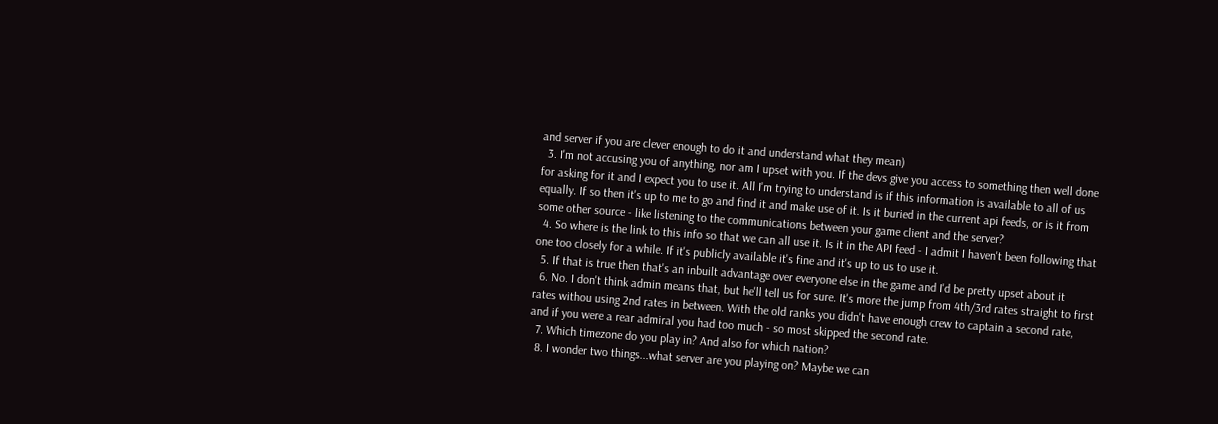and server if you are clever enough to do it and understand what they mean)
  3. I'm not accusing you of anything, nor am I upset with you. If the devs give you access to something then well done for asking for it and I expect you to use it. All I'm trying to understand is if this information is available to all of us equally. If so then it's up to me to go and find it and make use of it. Is it buried in the current api feeds, or is it from some other source - like listening to the communications between your game client and the server?
  4. So where is the link to this info so that we can all use it. Is it in the API feed - I admit I haven't been following that one too closely for a while. If it's publicly available it's fine and it's up to us to use it.
  5. If that is true then that's an inbuilt advantage over everyone else in the game and I'd be pretty upset about it
  6. No. I don't think admin means that, but he'll tell us for sure. It's more the jump from 4th/3rd rates straight to first rates withou using 2nd rates in between. With the old ranks you didn't have enough crew to captain a second rate, and if you were a rear admiral you had too much - so most skipped the second rate.
  7. Which timezone do you play in? And also for which nation?
  8. I wonder two things...what server are you playing on? Maybe we can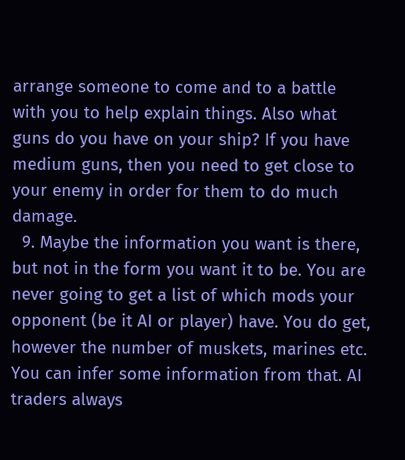arrange someone to come and to a battle with you to help explain things. Also what guns do you have on your ship? If you have medium guns, then you need to get close to your enemy in order for them to do much damage.
  9. Maybe the information you want is there, but not in the form you want it to be. You are never going to get a list of which mods your opponent (be it AI or player) have. You do get, however the number of muskets, marines etc. You can infer some information from that. AI traders always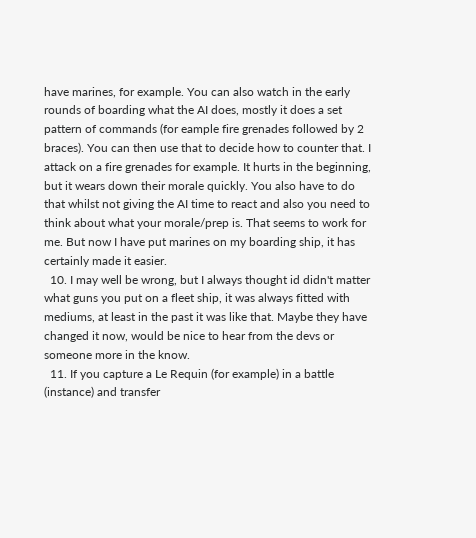have marines, for example. You can also watch in the early rounds of boarding what the AI does, mostly it does a set pattern of commands (for eample fire grenades followed by 2 braces). You can then use that to decide how to counter that. I attack on a fire grenades for example. It hurts in the beginning, but it wears down their morale quickly. You also have to do that whilst not giving the AI time to react and also you need to think about what your morale/prep is. That seems to work for me. But now I have put marines on my boarding ship, it has certainly made it easier.
  10. I may well be wrong, but I always thought id didn't matter what guns you put on a fleet ship, it was always fitted with mediums, at least in the past it was like that. Maybe they have changed it now, would be nice to hear from the devs or someone more in the know.
  11. If you capture a Le Requin (for example) in a battle (instance) and transfer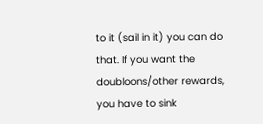to it (sail in it) you can do that. If you want the doubloons/other rewards, you have to sink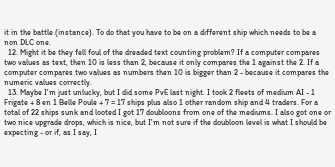it in the battle (instance). To do that you have to be on a different ship which needs to be a non DLC one.
  12. Might it be they fell foul of the dreaded text counting problem? If a computer compares two values as text, then 10 is less than 2, because it only compares the 1 against the 2. If a computer compares two values as numbers then 10 is bigger than 2 - because it compares the numeric values correctly.
  13. Maybe I'm just unlucky, but I did some PvE last night. I took 2 fleets of medium AI - 1 Frigate + 8 en 1 Belle Poule + 7 = 17 ships plus also 1 other random ship and 4 traders. For a total of 22 ships sunk and looted I got 17 doubloons from one of the mediums. I also got one or two nice upgrade drops, which is nice, but I'm not sure if the doubloon level is what I should be expecting - or if, as I say, I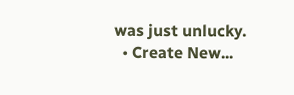was just unlucky.
  • Create New...